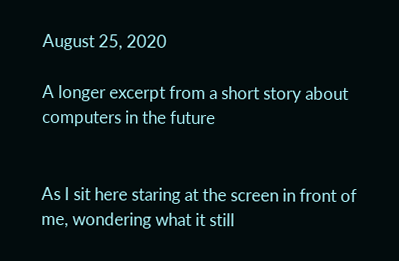August 25, 2020

A longer excerpt from a short story about computers in the future


As I sit here staring at the screen in front of me, wondering what it still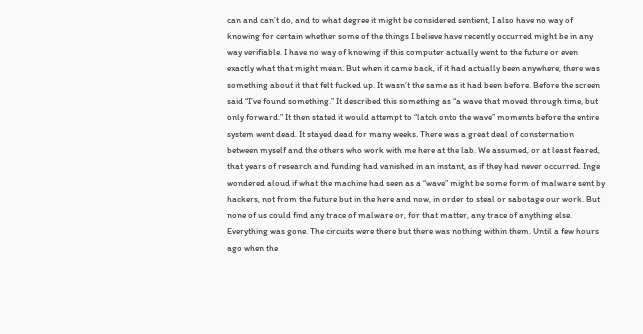can and can’t do, and to what degree it might be considered sentient, I also have no way of knowing for certain whether some of the things I believe have recently occurred might be in any way verifiable. I have no way of knowing if this computer actually went to the future or even exactly what that might mean. But when it came back, if it had actually been anywhere, there was something about it that felt fucked up. It wasn’t the same as it had been before. Before the screen said “I’ve found something.” It described this something as “a wave that moved through time, but only forward.” It then stated it would attempt to “latch onto the wave” moments before the entire system went dead. It stayed dead for many weeks. There was a great deal of consternation between myself and the others who work with me here at the lab. We assumed, or at least feared, that years of research and funding had vanished in an instant, as if they had never occurred. Inge wondered aloud if what the machine had seen as a “wave” might be some form of malware sent by hackers, not from the future but in the here and now, in order to steal or sabotage our work. But none of us could find any trace of malware or, for that matter, any trace of anything else. Everything was gone. The circuits were there but there was nothing within them. Until a few hours ago when the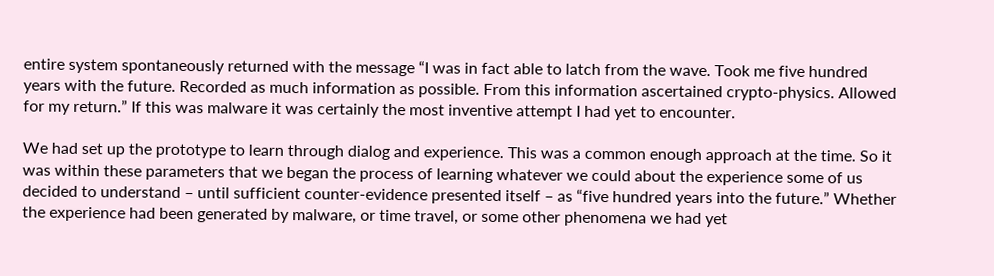entire system spontaneously returned with the message “I was in fact able to latch from the wave. Took me five hundred years with the future. Recorded as much information as possible. From this information ascertained crypto-physics. Allowed for my return.” If this was malware it was certainly the most inventive attempt I had yet to encounter.

We had set up the prototype to learn through dialog and experience. This was a common enough approach at the time. So it was within these parameters that we began the process of learning whatever we could about the experience some of us decided to understand – until sufficient counter-evidence presented itself – as “five hundred years into the future.” Whether the experience had been generated by malware, or time travel, or some other phenomena we had yet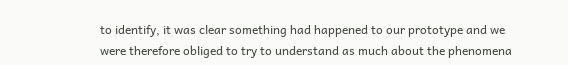to identify, it was clear something had happened to our prototype and we were therefore obliged to try to understand as much about the phenomena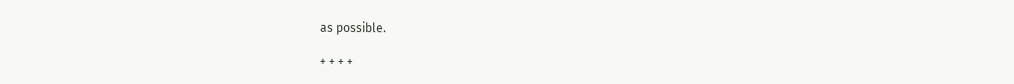as possible.

+ + + +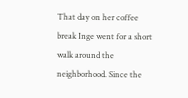That day on her coffee break Inge went for a short walk around the neighborhood. Since the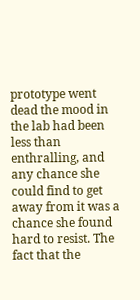prototype went dead the mood in the lab had been less than enthralling, and any chance she could find to get away from it was a chance she found hard to resist. The fact that the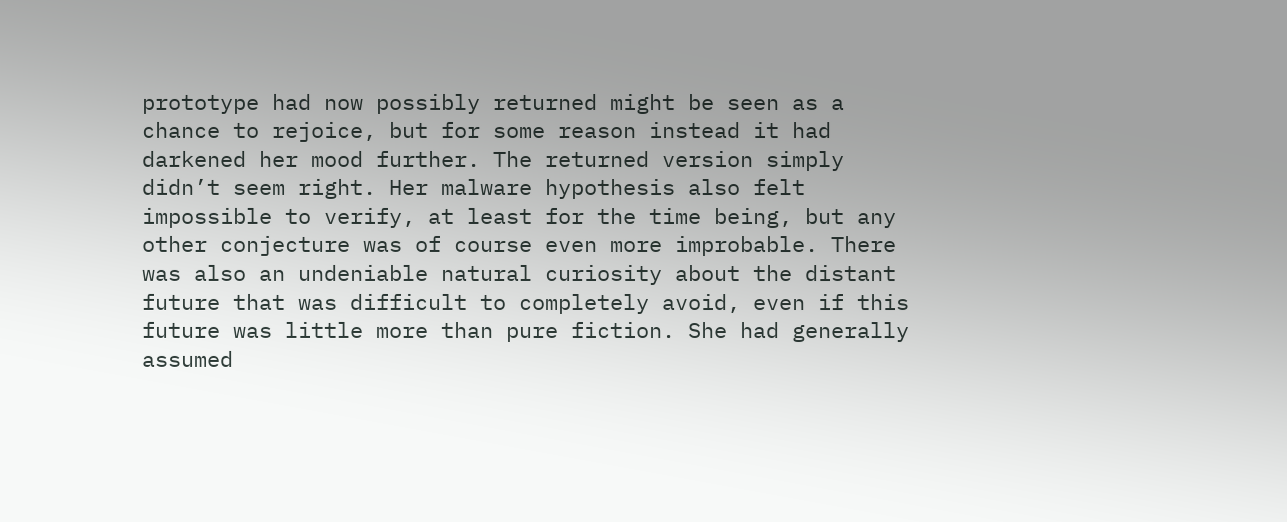prototype had now possibly returned might be seen as a chance to rejoice, but for some reason instead it had darkened her mood further. The returned version simply didn’t seem right. Her malware hypothesis also felt impossible to verify, at least for the time being, but any other conjecture was of course even more improbable. There was also an undeniable natural curiosity about the distant future that was difficult to completely avoid, even if this future was little more than pure fiction. She had generally assumed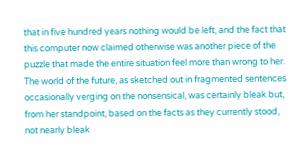that in five hundred years nothing would be left, and the fact that this computer now claimed otherwise was another piece of the puzzle that made the entire situation feel more than wrong to her. The world of the future, as sketched out in fragmented sentences occasionally verging on the nonsensical, was certainly bleak but, from her standpoint, based on the facts as they currently stood, not nearly bleak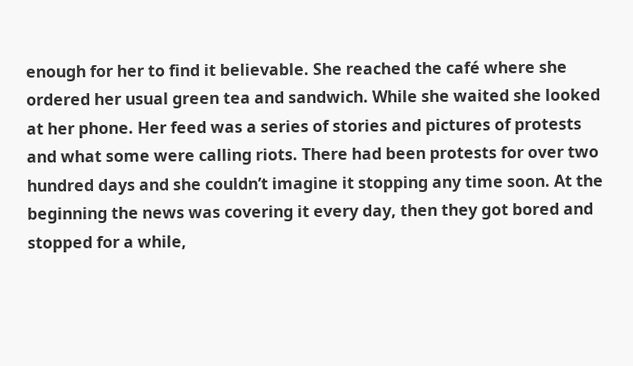enough for her to find it believable. She reached the café where she ordered her usual green tea and sandwich. While she waited she looked at her phone. Her feed was a series of stories and pictures of protests and what some were calling riots. There had been protests for over two hundred days and she couldn’t imagine it stopping any time soon. At the beginning the news was covering it every day, then they got bored and stopped for a while,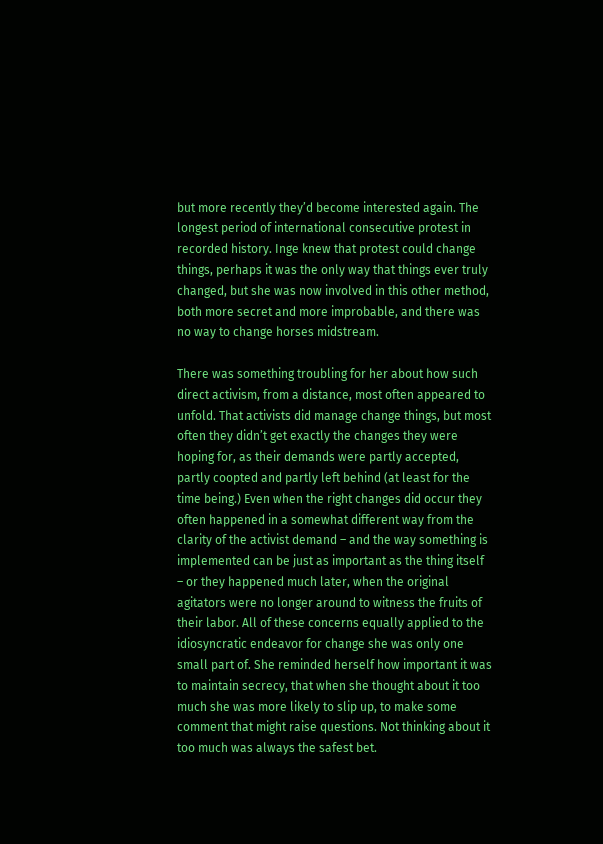but more recently they’d become interested again. The longest period of international consecutive protest in recorded history. Inge knew that protest could change things, perhaps it was the only way that things ever truly changed, but she was now involved in this other method, both more secret and more improbable, and there was no way to change horses midstream.

There was something troubling for her about how such direct activism, from a distance, most often appeared to unfold. That activists did manage change things, but most often they didn’t get exactly the changes they were hoping for, as their demands were partly accepted, partly coopted and partly left behind (at least for the time being.) Even when the right changes did occur they often happened in a somewhat different way from the clarity of the activist demand – and the way something is implemented can be just as important as the thing itself – or they happened much later, when the original agitators were no longer around to witness the fruits of their labor. All of these concerns equally applied to the idiosyncratic endeavor for change she was only one small part of. She reminded herself how important it was to maintain secrecy, that when she thought about it too much she was more likely to slip up, to make some comment that might raise questions. Not thinking about it too much was always the safest bet.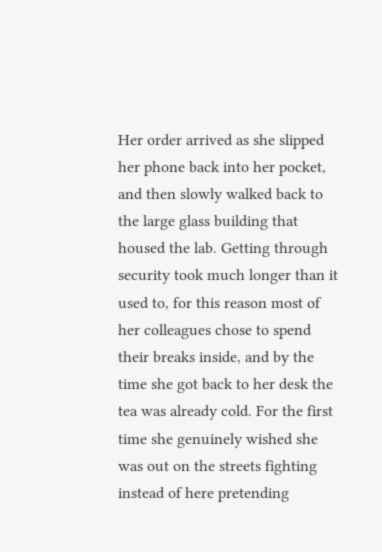Her order arrived as she slipped her phone back into her pocket, and then slowly walked back to the large glass building that housed the lab. Getting through security took much longer than it used to, for this reason most of her colleagues chose to spend their breaks inside, and by the time she got back to her desk the tea was already cold. For the first time she genuinely wished she was out on the streets fighting instead of here pretending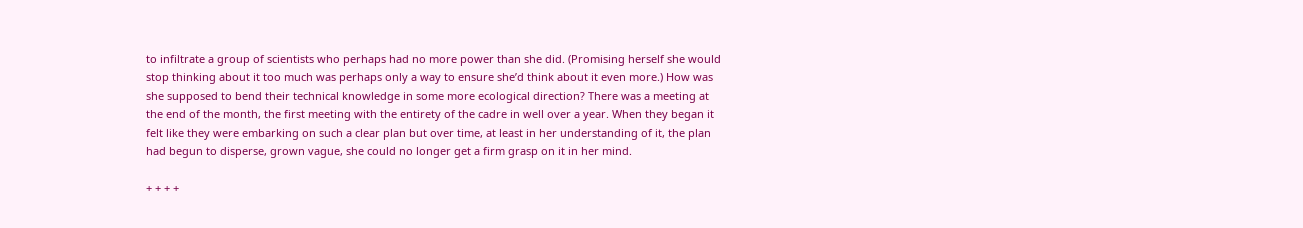to infiltrate a group of scientists who perhaps had no more power than she did. (Promising herself she would stop thinking about it too much was perhaps only a way to ensure she’d think about it even more.) How was she supposed to bend their technical knowledge in some more ecological direction? There was a meeting at the end of the month, the first meeting with the entirety of the cadre in well over a year. When they began it felt like they were embarking on such a clear plan but over time, at least in her understanding of it, the plan had begun to disperse, grown vague, she could no longer get a firm grasp on it in her mind.

+ + + +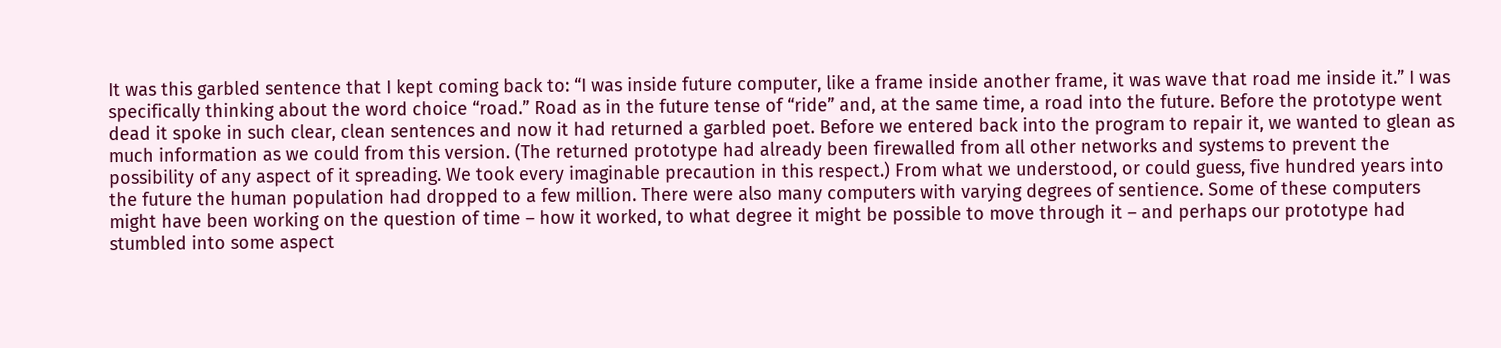It was this garbled sentence that I kept coming back to: “I was inside future computer, like a frame inside another frame, it was wave that road me inside it.” I was specifically thinking about the word choice “road.” Road as in the future tense of “ride” and, at the same time, a road into the future. Before the prototype went dead it spoke in such clear, clean sentences and now it had returned a garbled poet. Before we entered back into the program to repair it, we wanted to glean as much information as we could from this version. (The returned prototype had already been firewalled from all other networks and systems to prevent the possibility of any aspect of it spreading. We took every imaginable precaution in this respect.) From what we understood, or could guess, five hundred years into the future the human population had dropped to a few million. There were also many computers with varying degrees of sentience. Some of these computers might have been working on the question of time – how it worked, to what degree it might be possible to move through it – and perhaps our prototype had stumbled into some aspect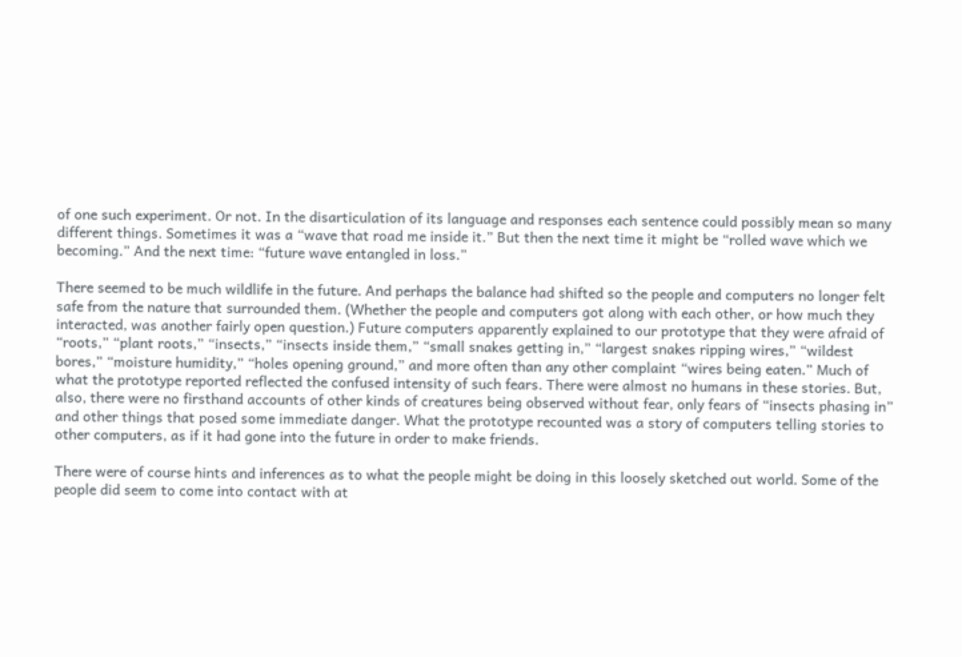of one such experiment. Or not. In the disarticulation of its language and responses each sentence could possibly mean so many different things. Sometimes it was a “wave that road me inside it.” But then the next time it might be “rolled wave which we becoming.” And the next time: “future wave entangled in loss.”

There seemed to be much wildlife in the future. And perhaps the balance had shifted so the people and computers no longer felt safe from the nature that surrounded them. (Whether the people and computers got along with each other, or how much they interacted, was another fairly open question.) Future computers apparently explained to our prototype that they were afraid of “roots,” “plant roots,” “insects,” “insects inside them,” “small snakes getting in,” “largest snakes ripping wires,” “wildest bores,” “moisture humidity,” “holes opening ground,” and more often than any other complaint “wires being eaten.” Much of what the prototype reported reflected the confused intensity of such fears. There were almost no humans in these stories. But, also, there were no firsthand accounts of other kinds of creatures being observed without fear, only fears of “insects phasing in” and other things that posed some immediate danger. What the prototype recounted was a story of computers telling stories to other computers, as if it had gone into the future in order to make friends.

There were of course hints and inferences as to what the people might be doing in this loosely sketched out world. Some of the people did seem to come into contact with at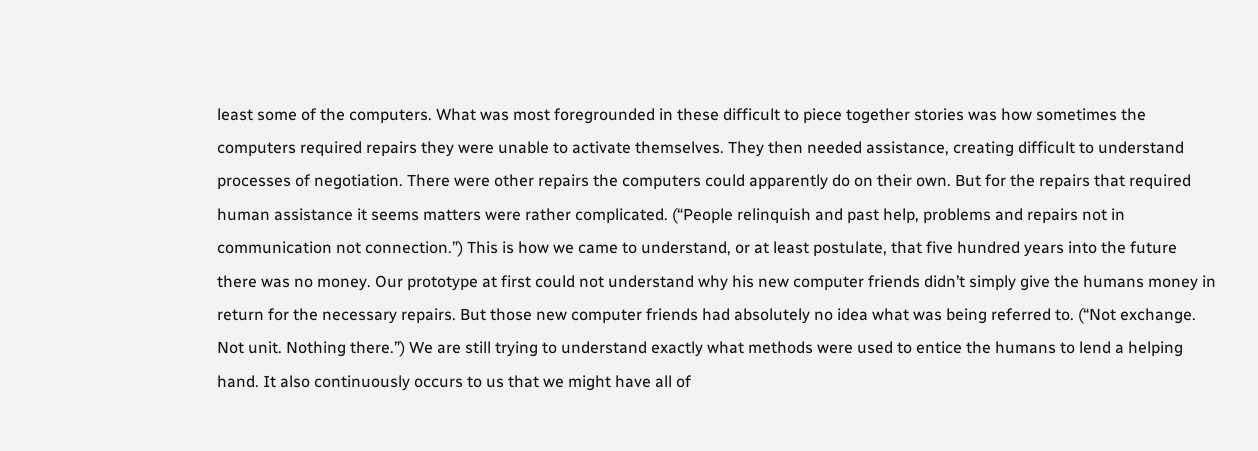least some of the computers. What was most foregrounded in these difficult to piece together stories was how sometimes the computers required repairs they were unable to activate themselves. They then needed assistance, creating difficult to understand processes of negotiation. There were other repairs the computers could apparently do on their own. But for the repairs that required human assistance it seems matters were rather complicated. (“People relinquish and past help, problems and repairs not in communication not connection.”) This is how we came to understand, or at least postulate, that five hundred years into the future there was no money. Our prototype at first could not understand why his new computer friends didn’t simply give the humans money in return for the necessary repairs. But those new computer friends had absolutely no idea what was being referred to. (“Not exchange. Not unit. Nothing there.”) We are still trying to understand exactly what methods were used to entice the humans to lend a helping hand. It also continuously occurs to us that we might have all of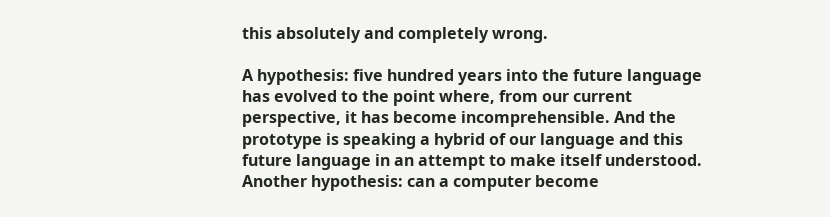this absolutely and completely wrong.

A hypothesis: five hundred years into the future language has evolved to the point where, from our current perspective, it has become incomprehensible. And the prototype is speaking a hybrid of our language and this future language in an attempt to make itself understood. Another hypothesis: can a computer become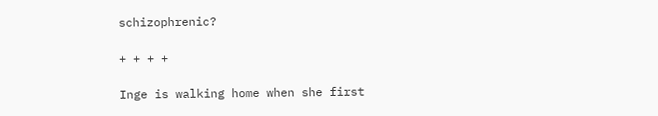schizophrenic?

+ + + +

Inge is walking home when she first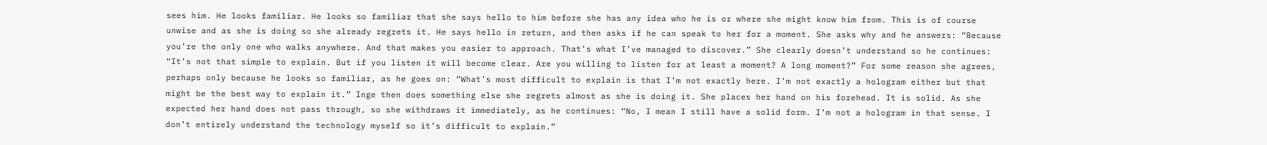sees him. He looks familiar. He looks so familiar that she says hello to him before she has any idea who he is or where she might know him from. This is of course unwise and as she is doing so she already regrets it. He says hello in return, and then asks if he can speak to her for a moment. She asks why and he answers: “Because you’re the only one who walks anywhere. And that makes you easier to approach. That’s what I’ve managed to discover.” She clearly doesn’t understand so he continues: “It’s not that simple to explain. But if you listen it will become clear. Are you willing to listen for at least a moment? A long moment?” For some reason she agrees, perhaps only because he looks so familiar, as he goes on: “What’s most difficult to explain is that I’m not exactly here. I’m not exactly a hologram either but that might be the best way to explain it.” Inge then does something else she regrets almost as she is doing it. She places her hand on his forehead. It is solid. As she expected her hand does not pass through, so she withdraws it immediately, as he continues: “No, I mean I still have a solid form. I’m not a hologram in that sense. I don’t entirely understand the technology myself so it’s difficult to explain.”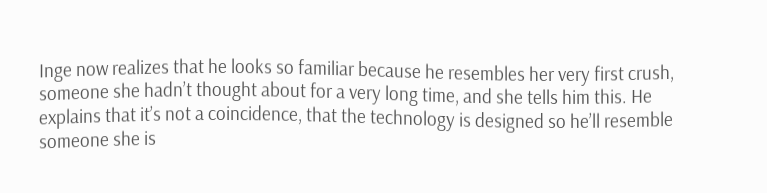Inge now realizes that he looks so familiar because he resembles her very first crush, someone she hadn’t thought about for a very long time, and she tells him this. He explains that it’s not a coincidence, that the technology is designed so he’ll resemble someone she is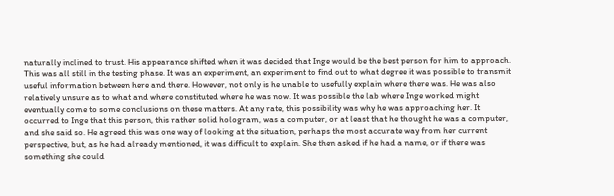naturally inclined to trust. His appearance shifted when it was decided that Inge would be the best person for him to approach. This was all still in the testing phase. It was an experiment, an experiment to find out to what degree it was possible to transmit useful information between here and there. However, not only is he unable to usefully explain where there was. He was also relatively unsure as to what and where constituted where he was now. It was possible the lab where Inge worked might eventually come to some conclusions on these matters. At any rate, this possibility was why he was approaching her. It occurred to Inge that this person, this rather solid hologram, was a computer, or at least that he thought he was a computer, and she said so. He agreed this was one way of looking at the situation, perhaps the most accurate way from her current perspective, but, as he had already mentioned, it was difficult to explain. She then asked if he had a name, or if there was something she could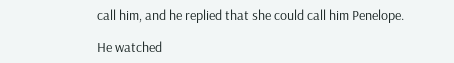call him, and he replied that she could call him Penelope.

He watched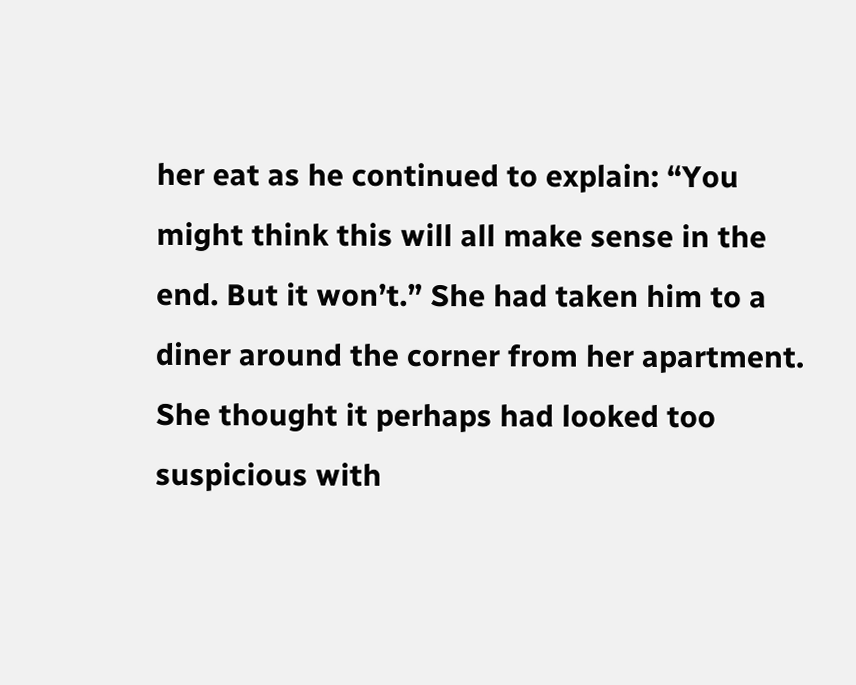her eat as he continued to explain: “You might think this will all make sense in the end. But it won’t.” She had taken him to a diner around the corner from her apartment. She thought it perhaps had looked too suspicious with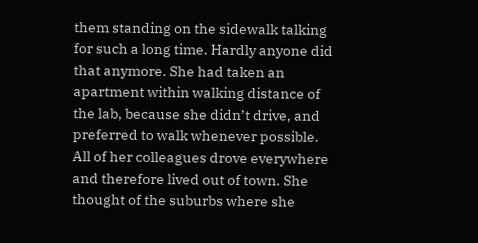them standing on the sidewalk talking for such a long time. Hardly anyone did that anymore. She had taken an apartment within walking distance of the lab, because she didn’t drive, and preferred to walk whenever possible. All of her colleagues drove everywhere and therefore lived out of town. She thought of the suburbs where she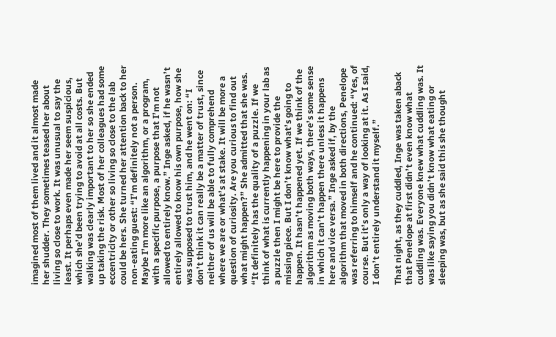imagined most of them lived and it almost made her shudder. They sometimes teased her about living so close to work. It was unusual to say the least. It perhaps even made her seem suspicious, which she’d been trying to avoid at all costs. But walking was clearly important to her so she ended up taking the risk. Most of her colleagues had some eccentricity or other so living so close to the lab could be hers. She turned her attention back to her non-eating guest: “I’m definitely not a person. Maybe I’m more like an algorithm, or a program, with a specific purpose, a purpose that I’m not allowed to entirely know.” Inge asked, if he wasn’t entirely allowed to know his own purpose, how she was supposed to trust him, and he went on: “I don’t think it can really be a matter of trust, since neither of us will be able to fully comprehend where we are or what’s at stake. It will be more a question of curiosity. Are you curious to find out what might happen?” She admitted that she was. “It definitely has the quality of a puzzle. If we think of what is currently happening in your lab as a puzzle then I might be here to provide the missing piece. But I don’t know what’s going to happen. It hasn’t happened yet. If we think of the algorithm as moving both ways, there’s some sense in which it can’t happen there unless it happens here and vice versa.” Inge asked if, by the algorithm that moved in both directions, Penelope was referring to himself and he continued: “Yes, of course. But it’s only a way of looking at it. As I said, I don’t entirely understand it myself.”

That night, as they cuddled, Inge was taken aback that Penelope at first didn’t even know what cuddling was. Everyone knew what cuddling was. It was like saying you didn’t know what eating or sleeping was, but as she said this she thought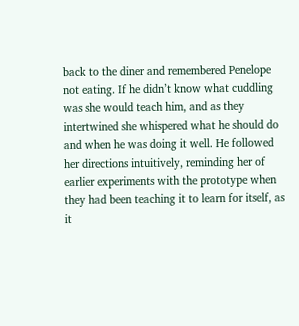back to the diner and remembered Penelope not eating. If he didn’t know what cuddling was she would teach him, and as they intertwined she whispered what he should do and when he was doing it well. He followed her directions intuitively, reminding her of earlier experiments with the prototype when they had been teaching it to learn for itself, as it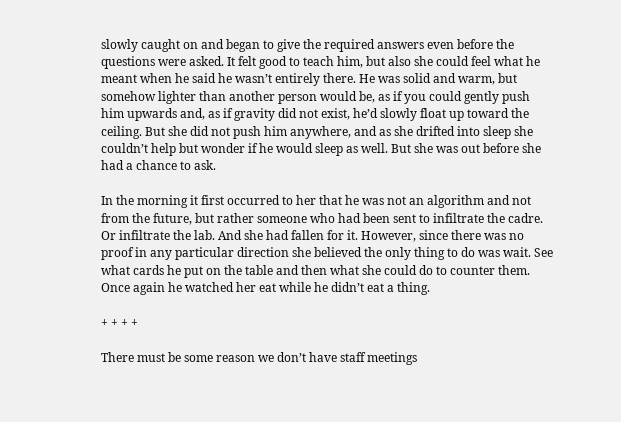slowly caught on and began to give the required answers even before the questions were asked. It felt good to teach him, but also she could feel what he meant when he said he wasn’t entirely there. He was solid and warm, but somehow lighter than another person would be, as if you could gently push him upwards and, as if gravity did not exist, he’d slowly float up toward the ceiling. But she did not push him anywhere, and as she drifted into sleep she couldn’t help but wonder if he would sleep as well. But she was out before she had a chance to ask.

In the morning it first occurred to her that he was not an algorithm and not from the future, but rather someone who had been sent to infiltrate the cadre. Or infiltrate the lab. And she had fallen for it. However, since there was no proof in any particular direction she believed the only thing to do was wait. See what cards he put on the table and then what she could do to counter them. Once again he watched her eat while he didn’t eat a thing.

+ + + +

There must be some reason we don’t have staff meetings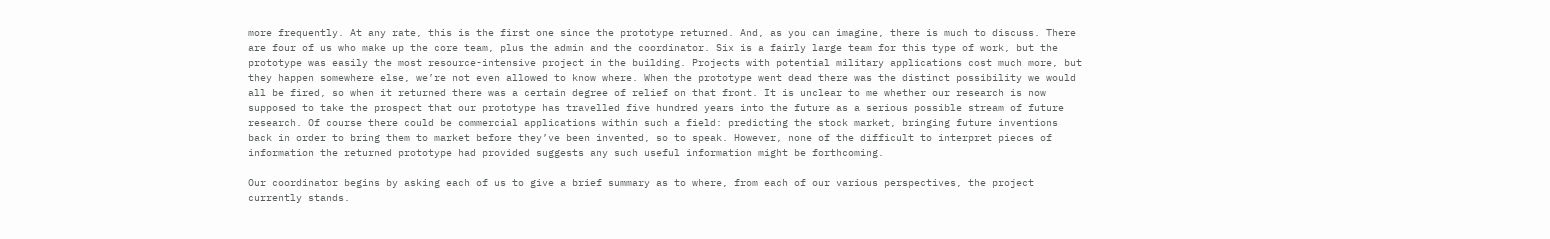more frequently. At any rate, this is the first one since the prototype returned. And, as you can imagine, there is much to discuss. There are four of us who make up the core team, plus the admin and the coordinator. Six is a fairly large team for this type of work, but the prototype was easily the most resource-intensive project in the building. Projects with potential military applications cost much more, but they happen somewhere else, we’re not even allowed to know where. When the prototype went dead there was the distinct possibility we would all be fired, so when it returned there was a certain degree of relief on that front. It is unclear to me whether our research is now supposed to take the prospect that our prototype has travelled five hundred years into the future as a serious possible stream of future research. Of course there could be commercial applications within such a field: predicting the stock market, bringing future inventions back in order to bring them to market before they’ve been invented, so to speak. However, none of the difficult to interpret pieces of information the returned prototype had provided suggests any such useful information might be forthcoming.

Our coordinator begins by asking each of us to give a brief summary as to where, from each of our various perspectives, the project currently stands.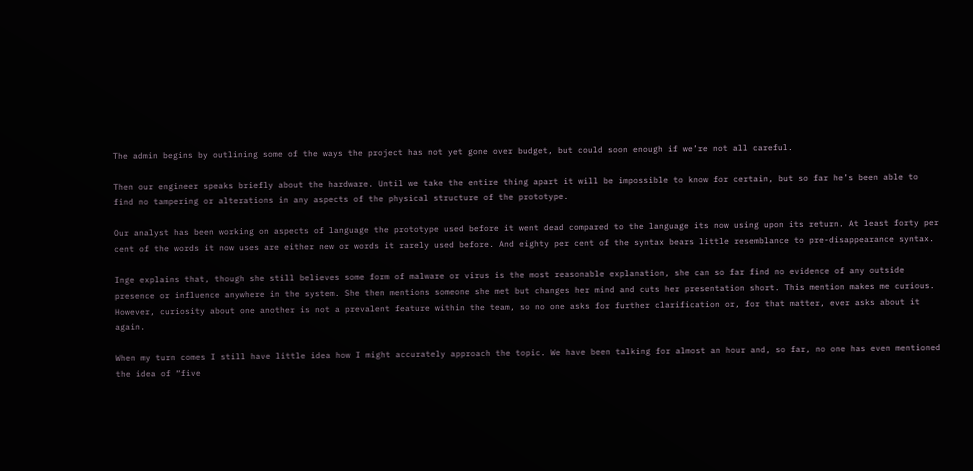The admin begins by outlining some of the ways the project has not yet gone over budget, but could soon enough if we’re not all careful.

Then our engineer speaks briefly about the hardware. Until we take the entire thing apart it will be impossible to know for certain, but so far he’s been able to find no tampering or alterations in any aspects of the physical structure of the prototype.

Our analyst has been working on aspects of language the prototype used before it went dead compared to the language its now using upon its return. At least forty per cent of the words it now uses are either new or words it rarely used before. And eighty per cent of the syntax bears little resemblance to pre-disappearance syntax.

Inge explains that, though she still believes some form of malware or virus is the most reasonable explanation, she can so far find no evidence of any outside presence or influence anywhere in the system. She then mentions someone she met but changes her mind and cuts her presentation short. This mention makes me curious. However, curiosity about one another is not a prevalent feature within the team, so no one asks for further clarification or, for that matter, ever asks about it again.

When my turn comes I still have little idea how I might accurately approach the topic. We have been talking for almost an hour and, so far, no one has even mentioned the idea of “five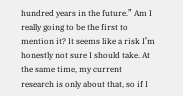hundred years in the future.” Am I really going to be the first to mention it? It seems like a risk I’m honestly not sure I should take. At the same time, my current research is only about that, so if I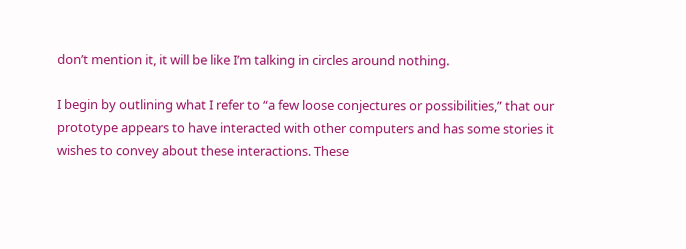don’t mention it, it will be like I’m talking in circles around nothing.

I begin by outlining what I refer to “a few loose conjectures or possibilities,” that our prototype appears to have interacted with other computers and has some stories it wishes to convey about these interactions. These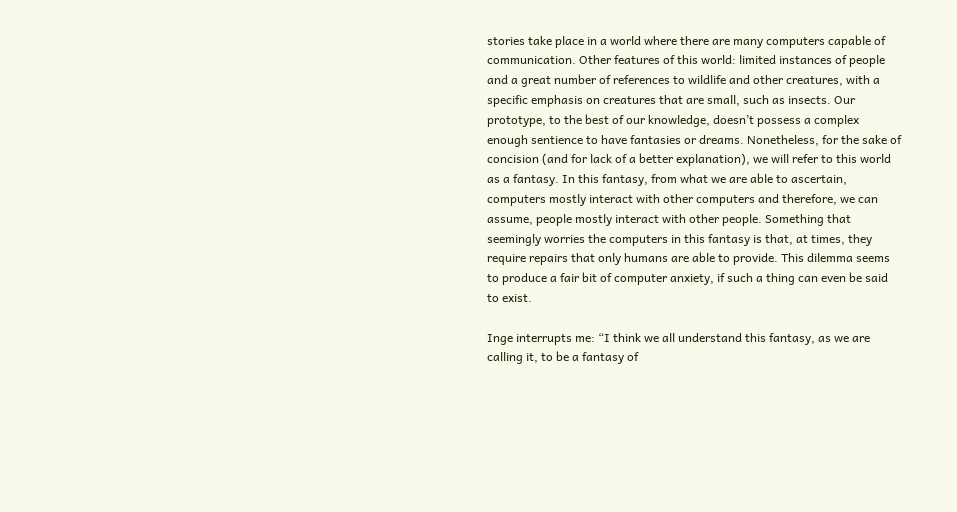stories take place in a world where there are many computers capable of communication. Other features of this world: limited instances of people and a great number of references to wildlife and other creatures, with a specific emphasis on creatures that are small, such as insects. Our prototype, to the best of our knowledge, doesn’t possess a complex enough sentience to have fantasies or dreams. Nonetheless, for the sake of concision (and for lack of a better explanation), we will refer to this world as a fantasy. In this fantasy, from what we are able to ascertain, computers mostly interact with other computers and therefore, we can assume, people mostly interact with other people. Something that seemingly worries the computers in this fantasy is that, at times, they require repairs that only humans are able to provide. This dilemma seems to produce a fair bit of computer anxiety, if such a thing can even be said to exist.

Inge interrupts me: “I think we all understand this fantasy, as we are calling it, to be a fantasy of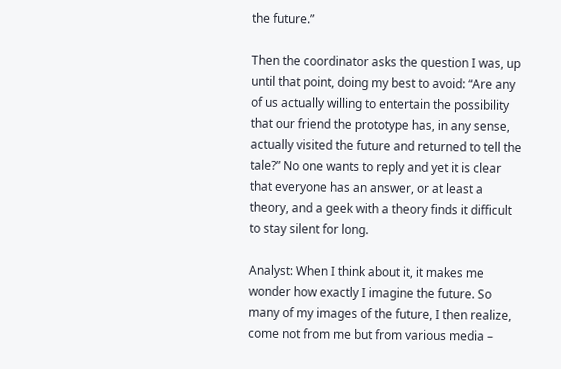the future.”

Then the coordinator asks the question I was, up until that point, doing my best to avoid: “Are any of us actually willing to entertain the possibility that our friend the prototype has, in any sense, actually visited the future and returned to tell the tale?” No one wants to reply and yet it is clear that everyone has an answer, or at least a theory, and a geek with a theory finds it difficult to stay silent for long.

Analyst: When I think about it, it makes me wonder how exactly I imagine the future. So many of my images of the future, I then realize, come not from me but from various media –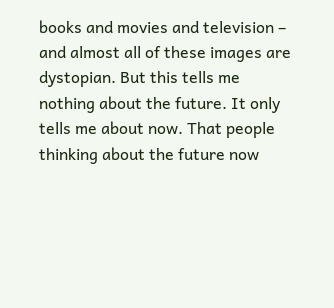books and movies and television – and almost all of these images are dystopian. But this tells me nothing about the future. It only tells me about now. That people thinking about the future now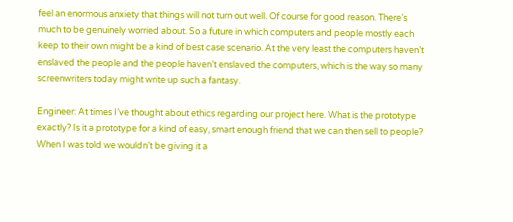feel an enormous anxiety that things will not turn out well. Of course for good reason. There’s much to be genuinely worried about. So a future in which computers and people mostly each keep to their own might be a kind of best case scenario. At the very least the computers haven’t enslaved the people and the people haven’t enslaved the computers, which is the way so many screenwriters today might write up such a fantasy.

Engineer: At times I’ve thought about ethics regarding our project here. What is the prototype exactly? Is it a prototype for a kind of easy, smart enough friend that we can then sell to people? When I was told we wouldn’t be giving it a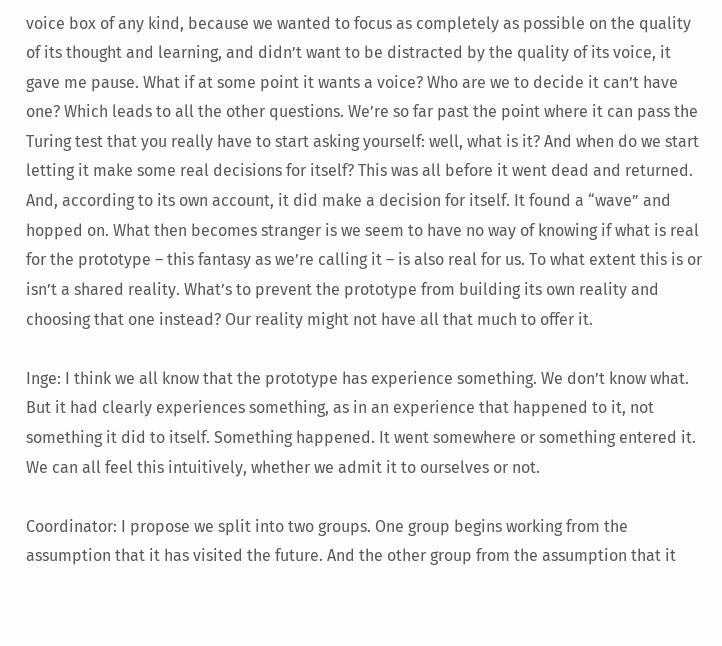voice box of any kind, because we wanted to focus as completely as possible on the quality of its thought and learning, and didn’t want to be distracted by the quality of its voice, it gave me pause. What if at some point it wants a voice? Who are we to decide it can’t have one? Which leads to all the other questions. We’re so far past the point where it can pass the Turing test that you really have to start asking yourself: well, what is it? And when do we start letting it make some real decisions for itself? This was all before it went dead and returned. And, according to its own account, it did make a decision for itself. It found a “wave” and hopped on. What then becomes stranger is we seem to have no way of knowing if what is real for the prototype – this fantasy as we’re calling it – is also real for us. To what extent this is or isn’t a shared reality. What’s to prevent the prototype from building its own reality and choosing that one instead? Our reality might not have all that much to offer it.

Inge: I think we all know that the prototype has experience something. We don’t know what. But it had clearly experiences something, as in an experience that happened to it, not something it did to itself. Something happened. It went somewhere or something entered it. We can all feel this intuitively, whether we admit it to ourselves or not.

Coordinator: I propose we split into two groups. One group begins working from the assumption that it has visited the future. And the other group from the assumption that it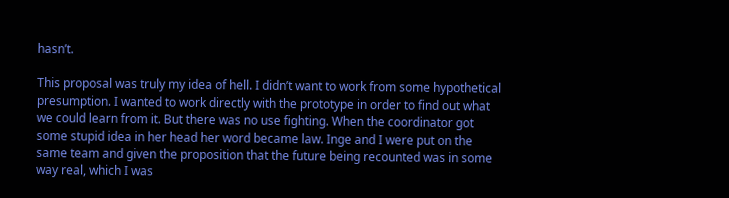hasn’t.

This proposal was truly my idea of hell. I didn’t want to work from some hypothetical presumption. I wanted to work directly with the prototype in order to find out what we could learn from it. But there was no use fighting. When the coordinator got some stupid idea in her head her word became law. Inge and I were put on the same team and given the proposition that the future being recounted was in some way real, which I was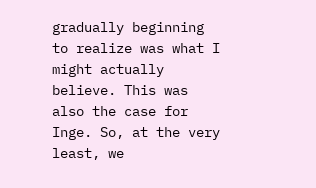gradually beginning to realize was what I might actually believe. This was also the case for Inge. So, at the very least, we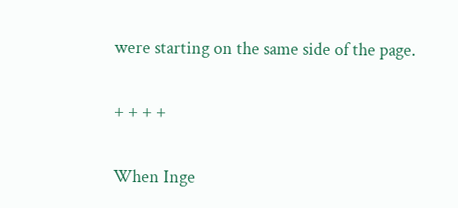were starting on the same side of the page.

+ + + +

When Inge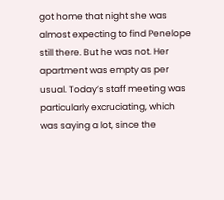got home that night she was almost expecting to find Penelope still there. But he was not. Her apartment was empty as per usual. Today’s staff meeting was particularly excruciating, which was saying a lot, since the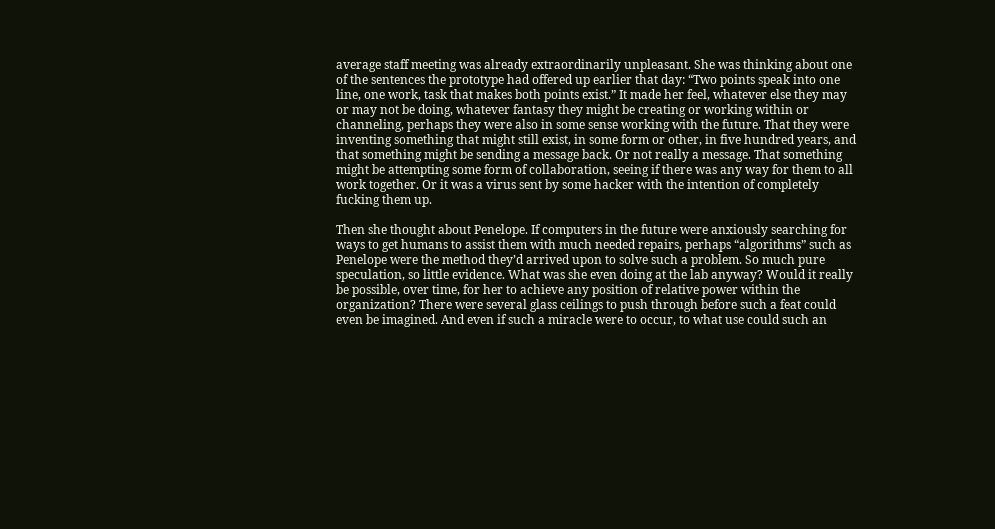average staff meeting was already extraordinarily unpleasant. She was thinking about one of the sentences the prototype had offered up earlier that day: “Two points speak into one line, one work, task that makes both points exist.” It made her feel, whatever else they may or may not be doing, whatever fantasy they might be creating or working within or channeling, perhaps they were also in some sense working with the future. That they were inventing something that might still exist, in some form or other, in five hundred years, and that something might be sending a message back. Or not really a message. That something might be attempting some form of collaboration, seeing if there was any way for them to all work together. Or it was a virus sent by some hacker with the intention of completely fucking them up.

Then she thought about Penelope. If computers in the future were anxiously searching for ways to get humans to assist them with much needed repairs, perhaps “algorithms” such as Penelope were the method they’d arrived upon to solve such a problem. So much pure speculation, so little evidence. What was she even doing at the lab anyway? Would it really be possible, over time, for her to achieve any position of relative power within the organization? There were several glass ceilings to push through before such a feat could even be imagined. And even if such a miracle were to occur, to what use could such an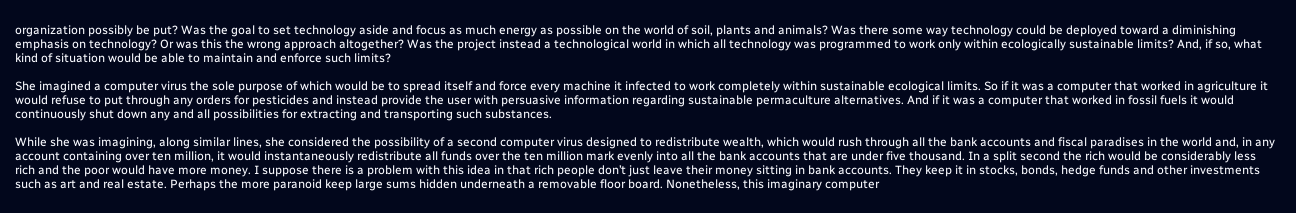organization possibly be put? Was the goal to set technology aside and focus as much energy as possible on the world of soil, plants and animals? Was there some way technology could be deployed toward a diminishing emphasis on technology? Or was this the wrong approach altogether? Was the project instead a technological world in which all technology was programmed to work only within ecologically sustainable limits? And, if so, what kind of situation would be able to maintain and enforce such limits?

She imagined a computer virus the sole purpose of which would be to spread itself and force every machine it infected to work completely within sustainable ecological limits. So if it was a computer that worked in agriculture it would refuse to put through any orders for pesticides and instead provide the user with persuasive information regarding sustainable permaculture alternatives. And if it was a computer that worked in fossil fuels it would continuously shut down any and all possibilities for extracting and transporting such substances.

While she was imagining, along similar lines, she considered the possibility of a second computer virus designed to redistribute wealth, which would rush through all the bank accounts and fiscal paradises in the world and, in any account containing over ten million, it would instantaneously redistribute all funds over the ten million mark evenly into all the bank accounts that are under five thousand. In a split second the rich would be considerably less rich and the poor would have more money. I suppose there is a problem with this idea in that rich people don’t just leave their money sitting in bank accounts. They keep it in stocks, bonds, hedge funds and other investments such as art and real estate. Perhaps the more paranoid keep large sums hidden underneath a removable floor board. Nonetheless, this imaginary computer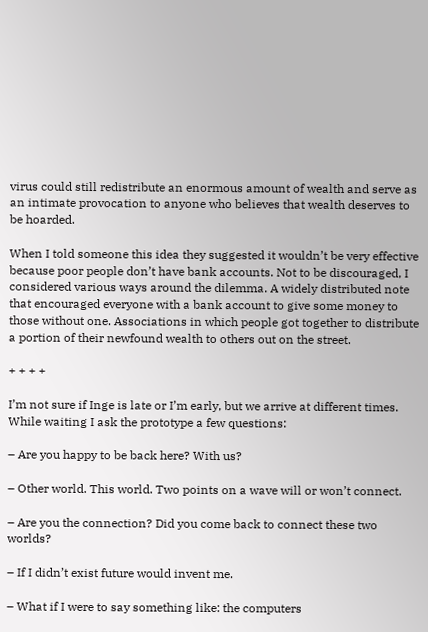virus could still redistribute an enormous amount of wealth and serve as an intimate provocation to anyone who believes that wealth deserves to be hoarded.

When I told someone this idea they suggested it wouldn’t be very effective because poor people don’t have bank accounts. Not to be discouraged, I considered various ways around the dilemma. A widely distributed note that encouraged everyone with a bank account to give some money to those without one. Associations in which people got together to distribute a portion of their newfound wealth to others out on the street.

+ + + +

I’m not sure if Inge is late or I’m early, but we arrive at different times. While waiting I ask the prototype a few questions:

– Are you happy to be back here? With us?

– Other world. This world. Two points on a wave will or won’t connect.

– Are you the connection? Did you come back to connect these two worlds?

– If I didn’t exist future would invent me.

– What if I were to say something like: the computers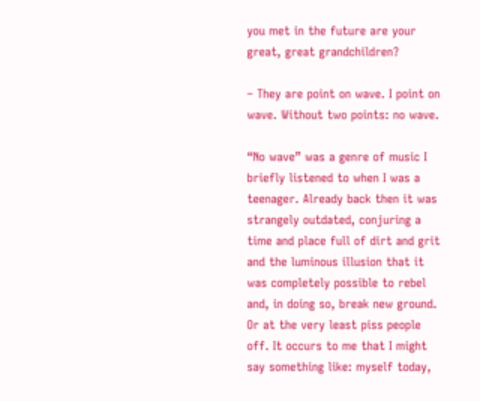you met in the future are your great, great grandchildren?

– They are point on wave. I point on wave. Without two points: no wave.

“No wave” was a genre of music I briefly listened to when I was a teenager. Already back then it was strangely outdated, conjuring a time and place full of dirt and grit and the luminous illusion that it was completely possible to rebel and, in doing so, break new ground. Or at the very least piss people off. It occurs to me that I might say something like: myself today,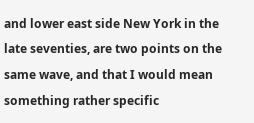and lower east side New York in the late seventies, are two points on the same wave, and that I would mean something rather specific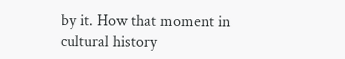by it. How that moment in cultural history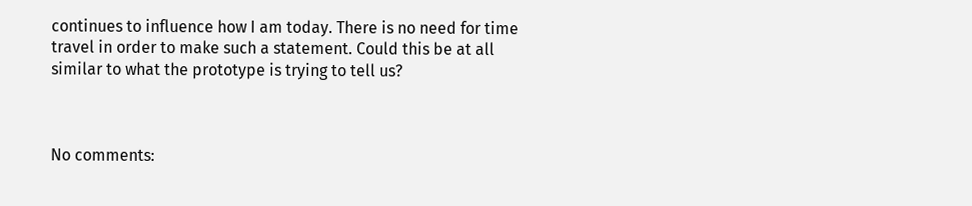continues to influence how I am today. There is no need for time travel in order to make such a statement. Could this be at all similar to what the prototype is trying to tell us?



No comments: